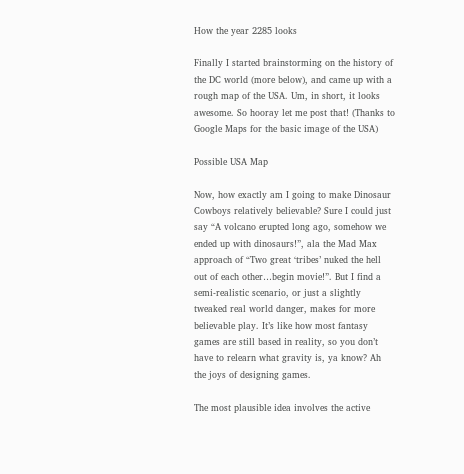How the year 2285 looks

Finally I started brainstorming on the history of the DC world (more below), and came up with a rough map of the USA. Um, in short, it looks awesome. So hooray let me post that! (Thanks to Google Maps for the basic image of the USA)

Possible USA Map

Now, how exactly am I going to make Dinosaur Cowboys relatively believable? Sure I could just say “A volcano erupted long ago, somehow we ended up with dinosaurs!”, ala the Mad Max approach of “Two great ‘tribes’ nuked the hell out of each other…begin movie!”. But I find a semi-realistic scenario, or just a slightly tweaked real world danger, makes for more believable play. It’s like how most fantasy games are still based in reality, so you don’t have to relearn what gravity is, ya know? Ah the joys of designing games.

The most plausible idea involves the active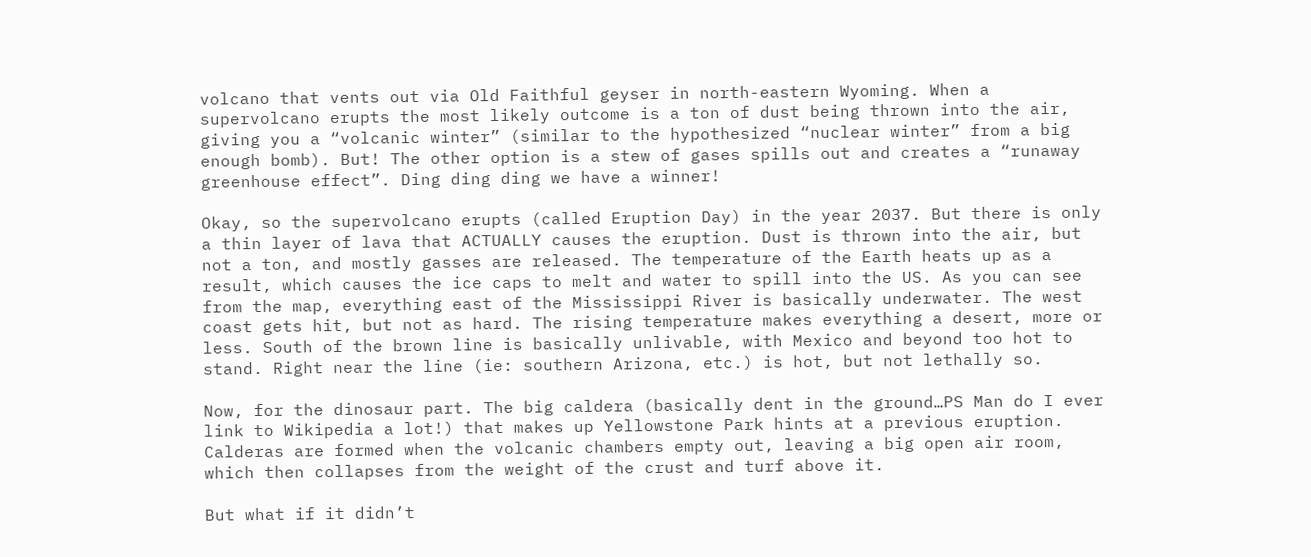volcano that vents out via Old Faithful geyser in north-eastern Wyoming. When a supervolcano erupts the most likely outcome is a ton of dust being thrown into the air, giving you a “volcanic winter” (similar to the hypothesized “nuclear winter” from a big enough bomb). But! The other option is a stew of gases spills out and creates a “runaway greenhouse effect”. Ding ding ding we have a winner!

Okay, so the supervolcano erupts (called Eruption Day) in the year 2037. But there is only a thin layer of lava that ACTUALLY causes the eruption. Dust is thrown into the air, but not a ton, and mostly gasses are released. The temperature of the Earth heats up as a result, which causes the ice caps to melt and water to spill into the US. As you can see from the map, everything east of the Mississippi River is basically underwater. The west coast gets hit, but not as hard. The rising temperature makes everything a desert, more or less. South of the brown line is basically unlivable, with Mexico and beyond too hot to stand. Right near the line (ie: southern Arizona, etc.) is hot, but not lethally so.

Now, for the dinosaur part. The big caldera (basically dent in the ground…PS Man do I ever link to Wikipedia a lot!) that makes up Yellowstone Park hints at a previous eruption. Calderas are formed when the volcanic chambers empty out, leaving a big open air room, which then collapses from the weight of the crust and turf above it.

But what if it didn’t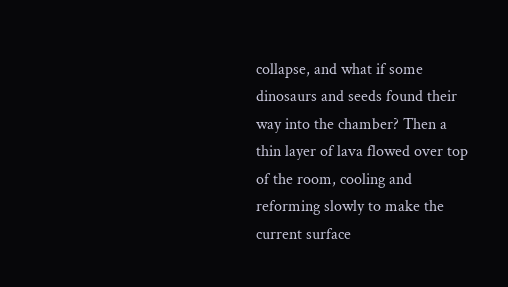collapse, and what if some dinosaurs and seeds found their way into the chamber? Then a thin layer of lava flowed over top of the room, cooling and reforming slowly to make the current surface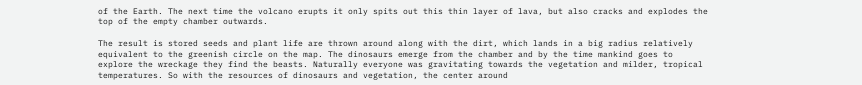of the Earth. The next time the volcano erupts it only spits out this thin layer of lava, but also cracks and explodes the top of the empty chamber outwards.

The result is stored seeds and plant life are thrown around along with the dirt, which lands in a big radius relatively equivalent to the greenish circle on the map. The dinosaurs emerge from the chamber and by the time mankind goes to explore the wreckage they find the beasts. Naturally everyone was gravitating towards the vegetation and milder, tropical temperatures. So with the resources of dinosaurs and vegetation, the center around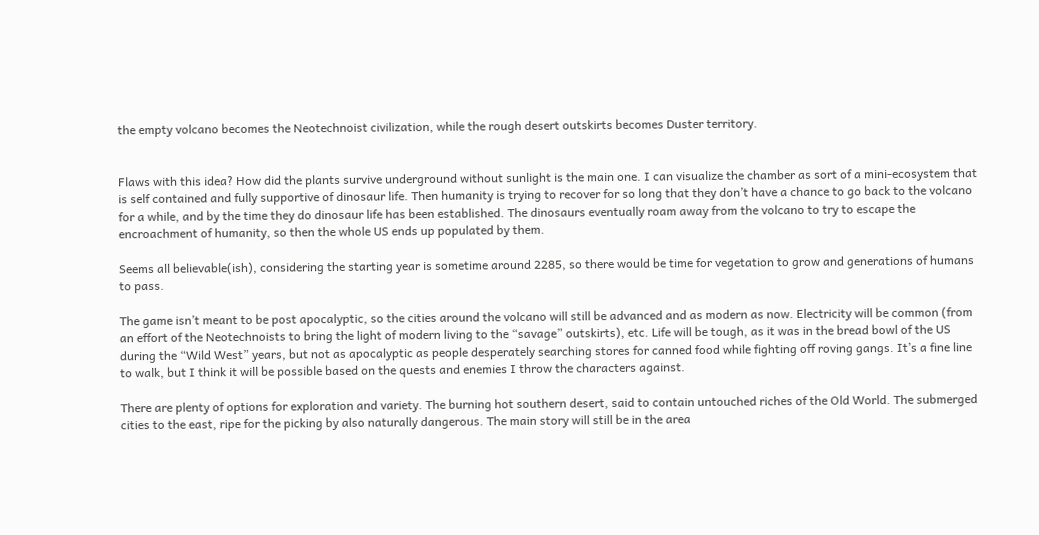the empty volcano becomes the Neotechnoist civilization, while the rough desert outskirts becomes Duster territory.


Flaws with this idea? How did the plants survive underground without sunlight is the main one. I can visualize the chamber as sort of a mini-ecosystem that is self contained and fully supportive of dinosaur life. Then humanity is trying to recover for so long that they don’t have a chance to go back to the volcano for a while, and by the time they do dinosaur life has been established. The dinosaurs eventually roam away from the volcano to try to escape the encroachment of humanity, so then the whole US ends up populated by them.

Seems all believable(ish), considering the starting year is sometime around 2285, so there would be time for vegetation to grow and generations of humans to pass.

The game isn’t meant to be post apocalyptic, so the cities around the volcano will still be advanced and as modern as now. Electricity will be common (from an effort of the Neotechnoists to bring the light of modern living to the “savage” outskirts), etc. Life will be tough, as it was in the bread bowl of the US during the “Wild West” years, but not as apocalyptic as people desperately searching stores for canned food while fighting off roving gangs. It’s a fine line to walk, but I think it will be possible based on the quests and enemies I throw the characters against.

There are plenty of options for exploration and variety. The burning hot southern desert, said to contain untouched riches of the Old World. The submerged cities to the east, ripe for the picking by also naturally dangerous. The main story will still be in the area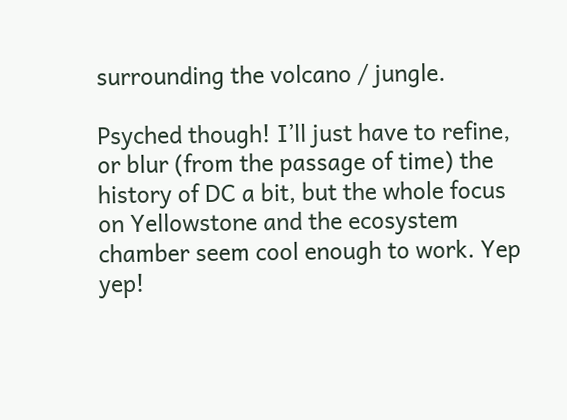surrounding the volcano / jungle.

Psyched though! I’ll just have to refine, or blur (from the passage of time) the history of DC a bit, but the whole focus on Yellowstone and the ecosystem chamber seem cool enough to work. Yep yep!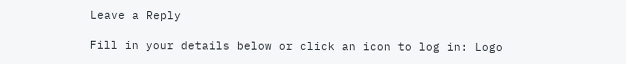Leave a Reply

Fill in your details below or click an icon to log in: Logo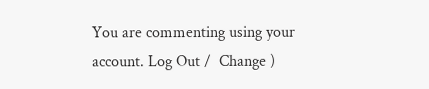You are commenting using your account. Log Out /  Change )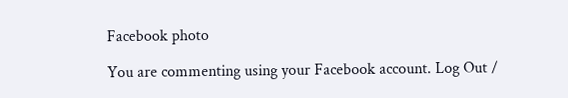Facebook photo

You are commenting using your Facebook account. Log Out /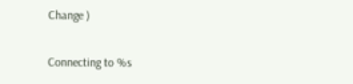Change )

Connecting to %s